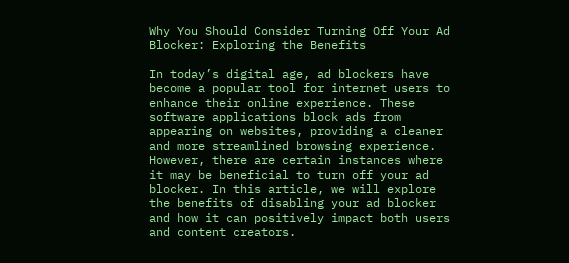Why You Should Consider Turning Off Your Ad Blocker: Exploring the Benefits

In today’s digital age, ad blockers have become a popular tool for internet users to enhance their online experience. These software applications block ads from appearing on websites, providing a cleaner and more streamlined browsing experience. However, there are certain instances where it may be beneficial to turn off your ad blocker. In this article, we will explore the benefits of disabling your ad blocker and how it can positively impact both users and content creators.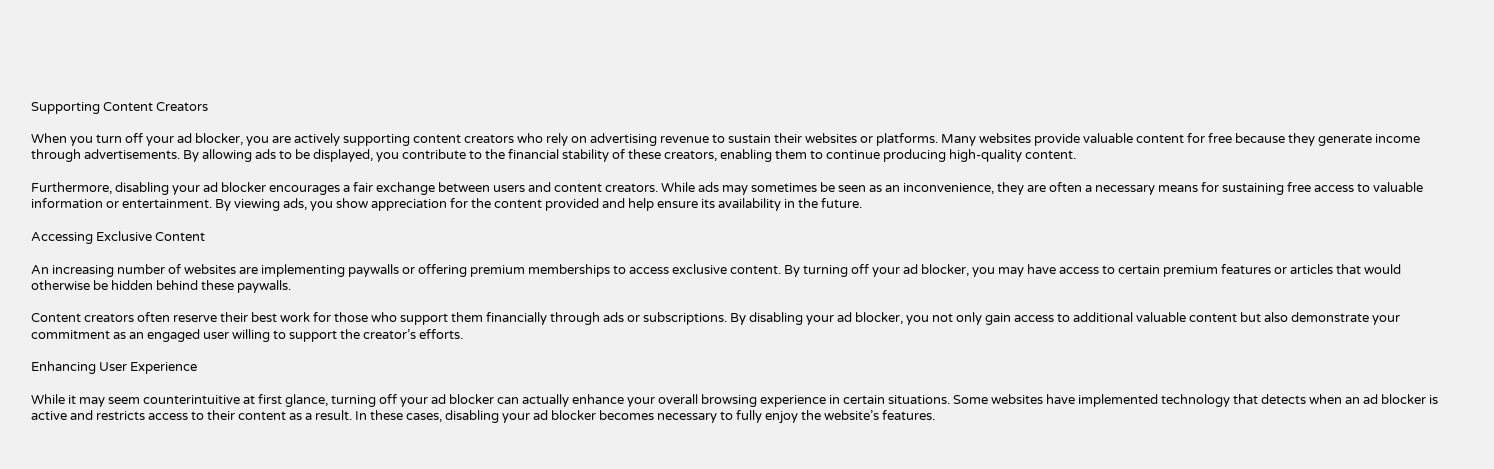Supporting Content Creators

When you turn off your ad blocker, you are actively supporting content creators who rely on advertising revenue to sustain their websites or platforms. Many websites provide valuable content for free because they generate income through advertisements. By allowing ads to be displayed, you contribute to the financial stability of these creators, enabling them to continue producing high-quality content.

Furthermore, disabling your ad blocker encourages a fair exchange between users and content creators. While ads may sometimes be seen as an inconvenience, they are often a necessary means for sustaining free access to valuable information or entertainment. By viewing ads, you show appreciation for the content provided and help ensure its availability in the future.

Accessing Exclusive Content

An increasing number of websites are implementing paywalls or offering premium memberships to access exclusive content. By turning off your ad blocker, you may have access to certain premium features or articles that would otherwise be hidden behind these paywalls.

Content creators often reserve their best work for those who support them financially through ads or subscriptions. By disabling your ad blocker, you not only gain access to additional valuable content but also demonstrate your commitment as an engaged user willing to support the creator’s efforts.

Enhancing User Experience

While it may seem counterintuitive at first glance, turning off your ad blocker can actually enhance your overall browsing experience in certain situations. Some websites have implemented technology that detects when an ad blocker is active and restricts access to their content as a result. In these cases, disabling your ad blocker becomes necessary to fully enjoy the website’s features.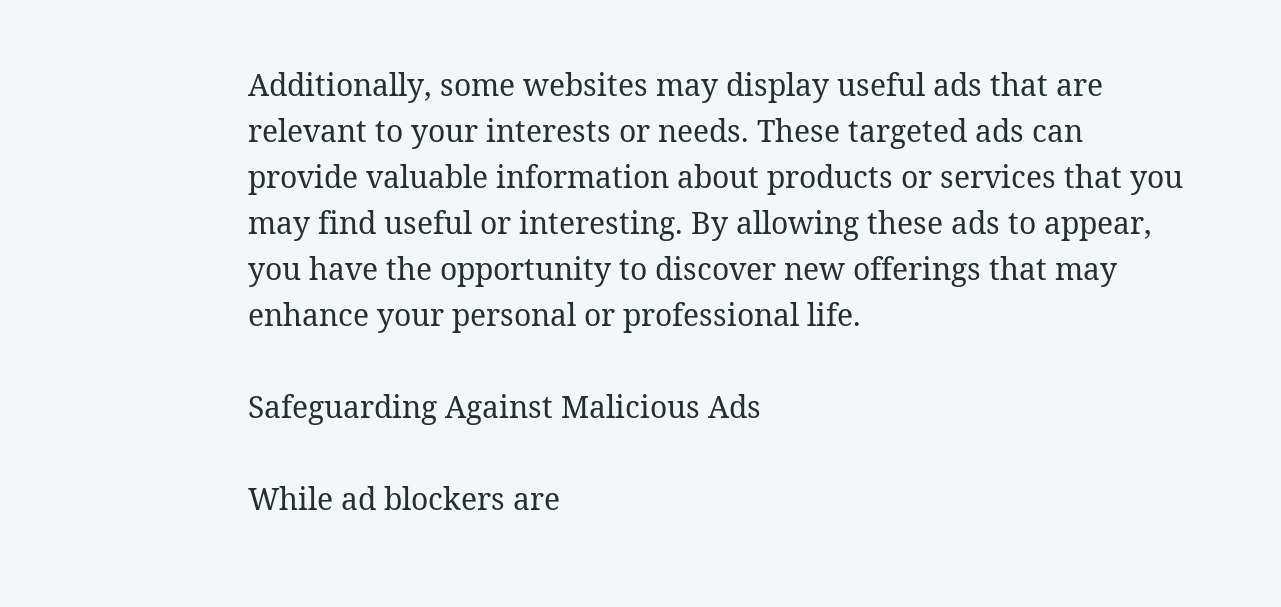Additionally, some websites may display useful ads that are relevant to your interests or needs. These targeted ads can provide valuable information about products or services that you may find useful or interesting. By allowing these ads to appear, you have the opportunity to discover new offerings that may enhance your personal or professional life.

Safeguarding Against Malicious Ads

While ad blockers are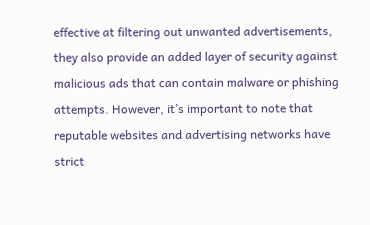effective at filtering out unwanted advertisements, they also provide an added layer of security against malicious ads that can contain malware or phishing attempts. However, it’s important to note that reputable websites and advertising networks have strict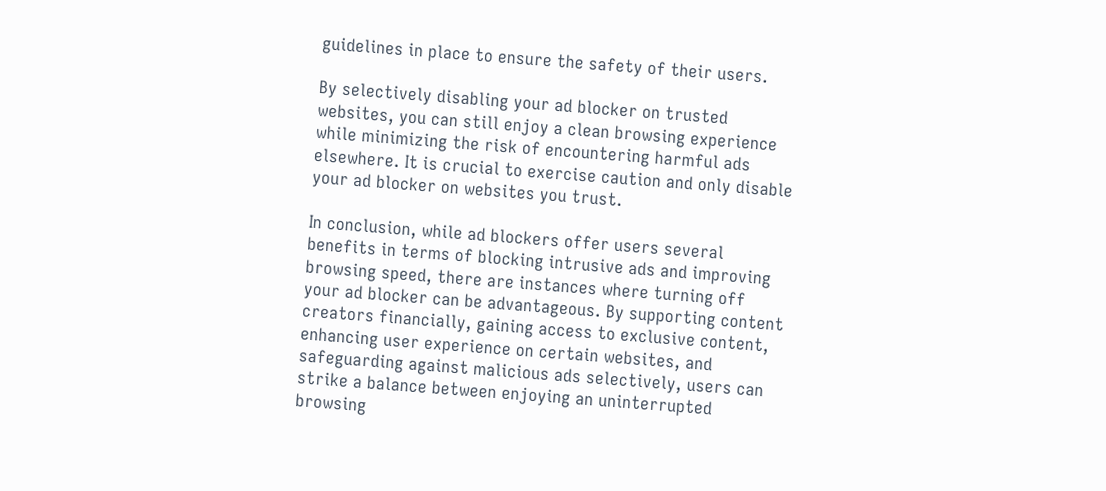guidelines in place to ensure the safety of their users.

By selectively disabling your ad blocker on trusted websites, you can still enjoy a clean browsing experience while minimizing the risk of encountering harmful ads elsewhere. It is crucial to exercise caution and only disable your ad blocker on websites you trust.

In conclusion, while ad blockers offer users several benefits in terms of blocking intrusive ads and improving browsing speed, there are instances where turning off your ad blocker can be advantageous. By supporting content creators financially, gaining access to exclusive content, enhancing user experience on certain websites, and safeguarding against malicious ads selectively, users can strike a balance between enjoying an uninterrupted browsing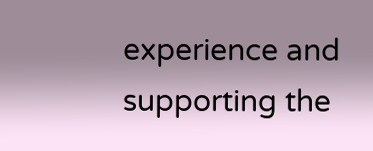experience and supporting the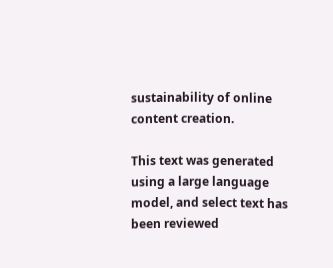sustainability of online content creation.

This text was generated using a large language model, and select text has been reviewed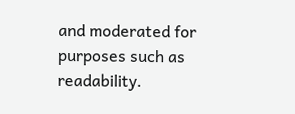and moderated for purposes such as readability.